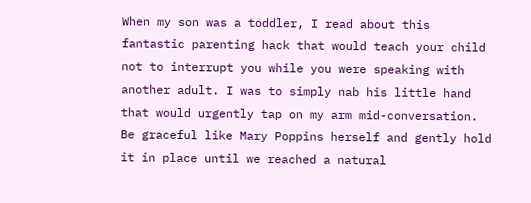When my son was a toddler, I read about this fantastic parenting hack that would teach your child not to interrupt you while you were speaking with another adult. I was to simply nab his little hand that would urgently tap on my arm mid-conversation. Be graceful like Mary Poppins herself and gently hold it in place until we reached a natural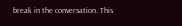break in the conversation. This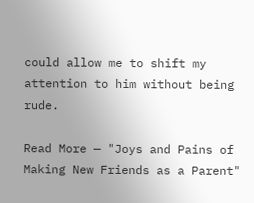could allow me to shift my attention to him without being rude.

Read More — "Joys and Pains of Making New Friends as a Parent"